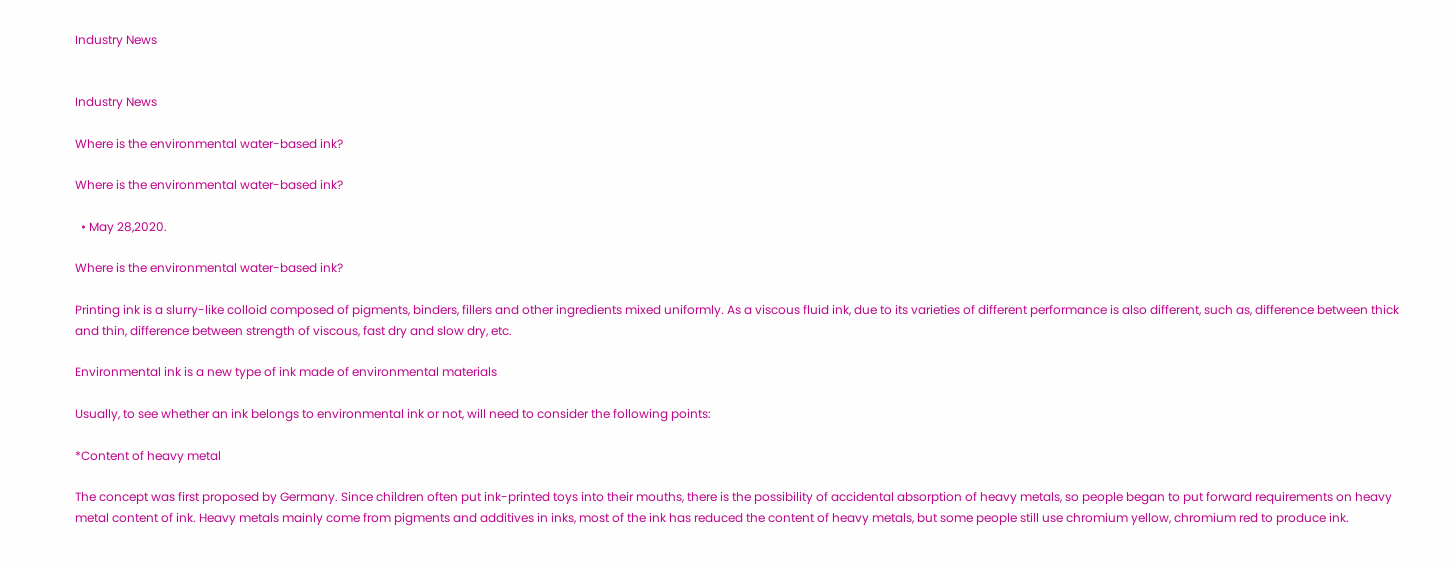Industry News


Industry News

Where is the environmental water-based ink?

Where is the environmental water-based ink?

  • May 28,2020.

Where is the environmental water-based ink?

Printing ink is a slurry-like colloid composed of pigments, binders, fillers and other ingredients mixed uniformly. As a viscous fluid ink, due to its varieties of different performance is also different, such as, difference between thick and thin, difference between strength of viscous, fast dry and slow dry, etc.

Environmental ink is a new type of ink made of environmental materials

Usually, to see whether an ink belongs to environmental ink or not, will need to consider the following points:

*Content of heavy metal

The concept was first proposed by Germany. Since children often put ink-printed toys into their mouths, there is the possibility of accidental absorption of heavy metals, so people began to put forward requirements on heavy metal content of ink. Heavy metals mainly come from pigments and additives in inks, most of the ink has reduced the content of heavy metals, but some people still use chromium yellow, chromium red to produce ink.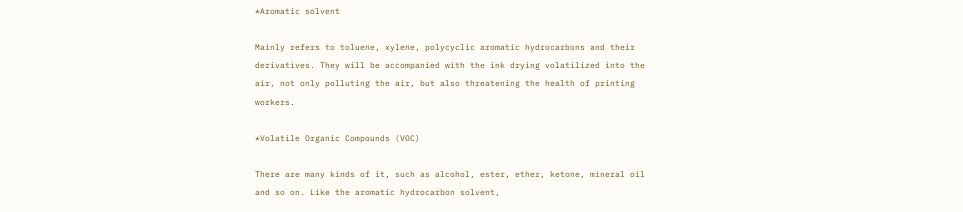*Aromatic solvent

Mainly refers to toluene, xylene, polycyclic aromatic hydrocarbons and their derivatives. They will be accompanied with the ink drying volatilized into the air, not only polluting the air, but also threatening the health of printing workers.

*Volatile Organic Compounds (VOC)

There are many kinds of it, such as alcohol, ester, ether, ketone, mineral oil and so on. Like the aromatic hydrocarbon solvent,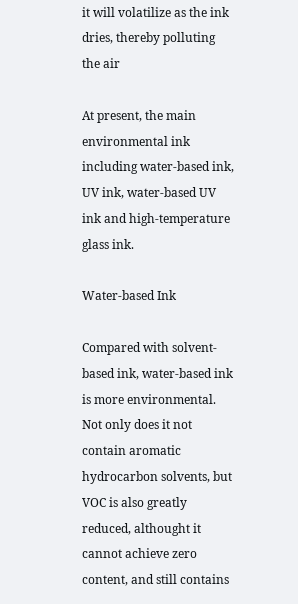it will volatilize as the ink dries, thereby polluting the air

At present, the main environmental ink including water-based ink, UV ink, water-based UV ink and high-temperature glass ink.

Water-based Ink

Compared with solvent-based ink, water-based ink is more environmental. Not only does it not contain aromatic hydrocarbon solvents, but VOC is also greatly reduced, althought it cannot achieve zero content, and still contains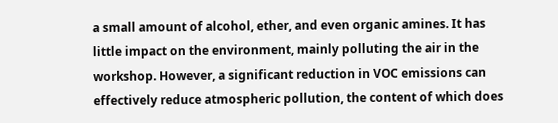a small amount of alcohol, ether, and even organic amines. It has little impact on the environment, mainly polluting the air in the workshop. However, a significant reduction in VOC emissions can effectively reduce atmospheric pollution, the content of which does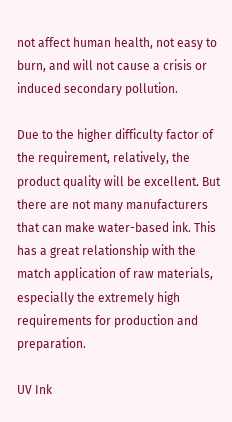not affect human health, not easy to burn, and will not cause a crisis or induced secondary pollution.

Due to the higher difficulty factor of the requirement, relatively, the product quality will be excellent. But there are not many manufacturers that can make water-based ink. This has a great relationship with the match application of raw materials, especially the extremely high requirements for production and preparation.

UV Ink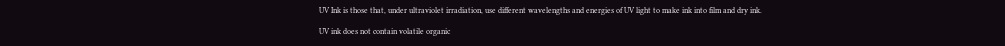UV Ink is those that, under ultraviolet irradiation, use different wavelengths and energies of UV light to make ink into film and dry ink.

UV ink does not contain volatile organic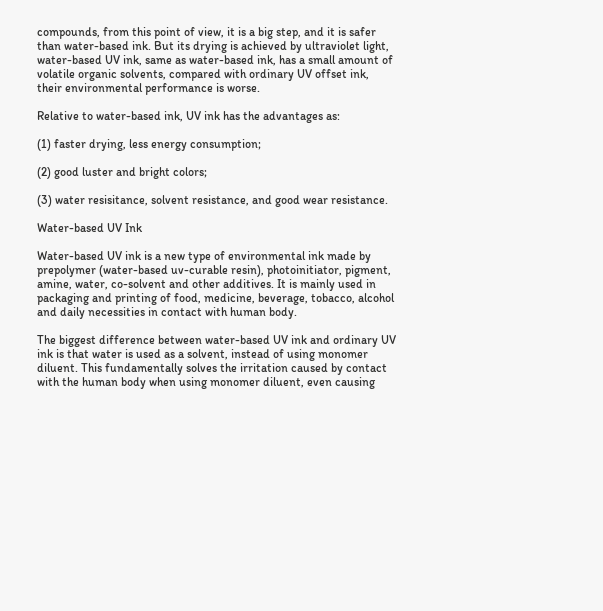compounds, from this point of view, it is a big step, and it is safer than water-based ink. But its drying is achieved by ultraviolet light, water-based UV ink, same as water-based ink, has a small amount of volatile organic solvents, compared with ordinary UV offset ink, their environmental performance is worse.

Relative to water-based ink, UV ink has the advantages as:

(1) faster drying, less energy consumption;

(2) good luster and bright colors;

(3) water resisitance, solvent resistance, and good wear resistance.

Water-based UV Ink

Water-based UV ink is a new type of environmental ink made by prepolymer (water-based uv-curable resin), photoinitiator, pigment, amine, water, co-solvent and other additives. It is mainly used in packaging and printing of food, medicine, beverage, tobacco, alcohol and daily necessities in contact with human body.

The biggest difference between water-based UV ink and ordinary UV ink is that water is used as a solvent, instead of using monomer diluent. This fundamentally solves the irritation caused by contact with the human body when using monomer diluent, even causing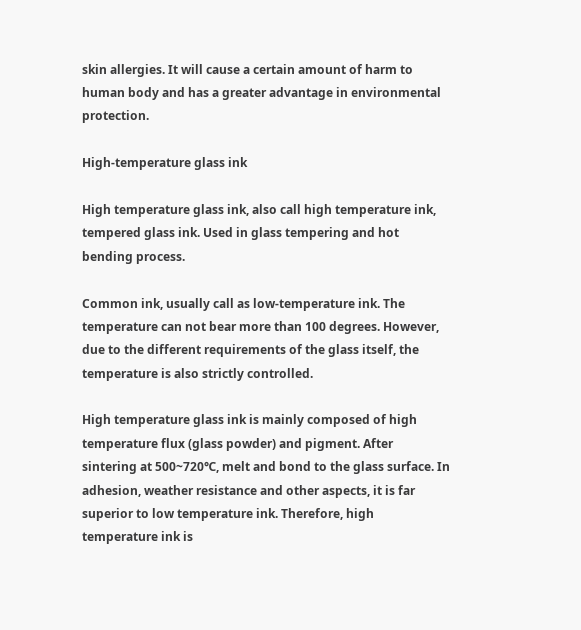skin allergies. It will cause a certain amount of harm to human body and has a greater advantage in environmental protection.

High-temperature glass ink

High temperature glass ink, also call high temperature ink, tempered glass ink. Used in glass tempering and hot bending process.

Common ink, usually call as low-temperature ink. The temperature can not bear more than 100 degrees. However, due to the different requirements of the glass itself, the temperature is also strictly controlled.

High temperature glass ink is mainly composed of high temperature flux (glass powder) and pigment. After sintering at 500~720℃, melt and bond to the glass surface. In adhesion, weather resistance and other aspects, it is far superior to low temperature ink. Therefore, high temperature ink is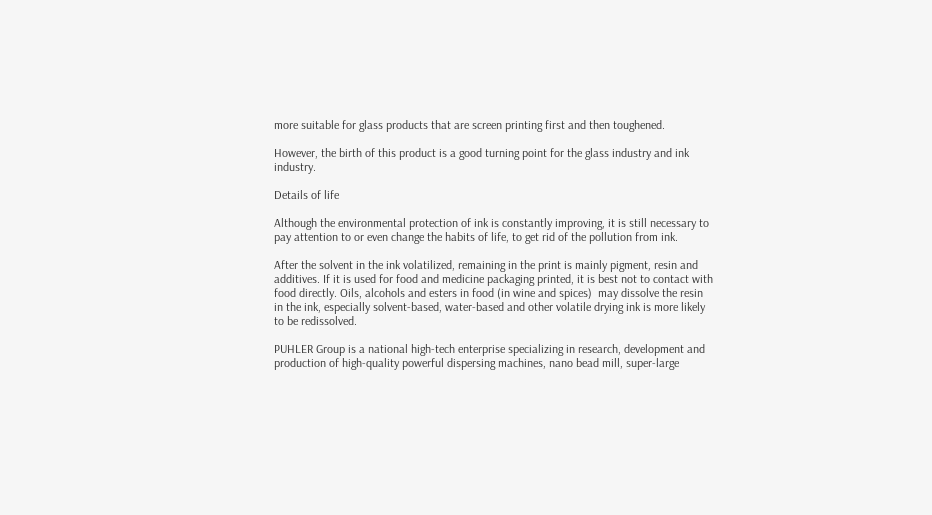more suitable for glass products that are screen printing first and then toughened.

However, the birth of this product is a good turning point for the glass industry and ink industry.

Details of life

Although the environmental protection of ink is constantly improving, it is still necessary to pay attention to or even change the habits of life, to get rid of the pollution from ink.

After the solvent in the ink volatilized, remaining in the print is mainly pigment, resin and additives. If it is used for food and medicine packaging printed, it is best not to contact with food directly. Oils, alcohols and esters in food (in wine and spices)  may dissolve the resin in the ink, especially solvent-based, water-based and other volatile drying ink is more likely to be redissolved.

PUHLER Group is a national high-tech enterprise specializing in research, development and production of high-quality powerful dispersing machines, nano bead mill, super-large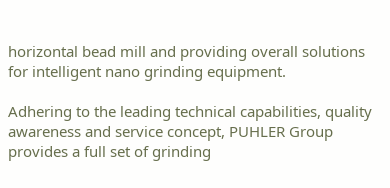horizontal bead mill and providing overall solutions for intelligent nano grinding equipment.

Adhering to the leading technical capabilities, quality awareness and service concept, PUHLER Group provides a full set of grinding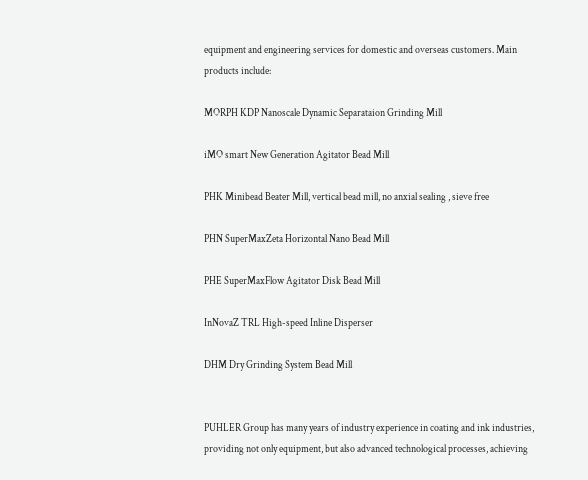equipment and engineering services for domestic and overseas customers. Main products include:

MORPH KDP Nanoscale Dynamic Separataion Grinding Mill

iMO smart New Generation Agitator Bead Mill

PHK Minibead Beater Mill, vertical bead mill, no anxial sealing , sieve free

PHN SuperMaxZeta Horizontal Nano Bead Mill

PHE SuperMaxFlow Agitator Disk Bead Mill

InNovaZ TRL High-speed Inline Disperser

DHM Dry Grinding System Bead Mill


PUHLER Group has many years of industry experience in coating and ink industries, providing not only equipment, but also advanced technological processes, achieving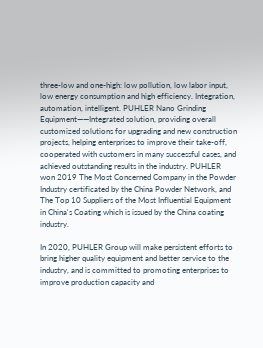three-low and one-high: low pollution, low labor input, low energy consumption and high efficiency. Integration, automation, intelligent. PUHLER Nano Grinding Equipment——Integrated solution, providing overall customized solutions for upgrading and new construction projects, helping enterprises to improve their take-off, cooperated with customers in many successful cases, and achieved outstanding results in the industry. PUHLER won 2019 The Most Concerned Company in the Powder Industry certificated by the China Powder Network, and The Top 10 Suppliers of the Most Influential Equipment in China's Coating which is issued by the China coating industry.

In 2020, PUHLER Group will make persistent efforts to bring higher quality equipment and better service to the industry, and is committed to promoting enterprises to improve production capacity and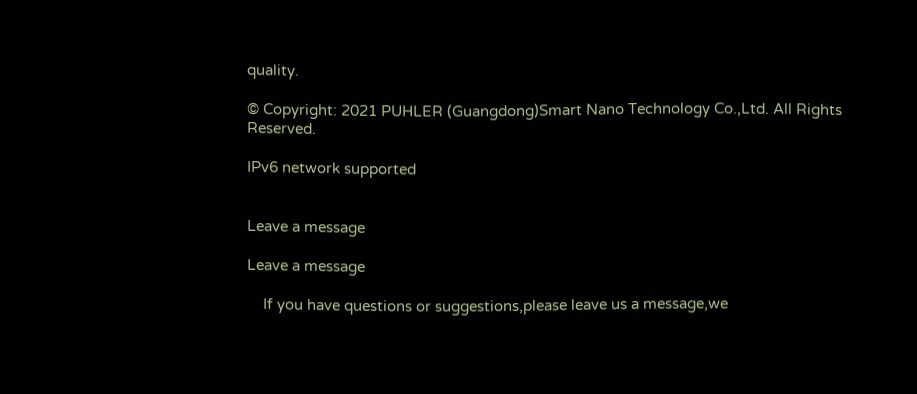quality.

© Copyright: 2021 PUHLER (Guangdong)Smart Nano Technology Co.,Ltd. All Rights Reserved.

IPv6 network supported


Leave a message

Leave a message

    If you have questions or suggestions,please leave us a message,we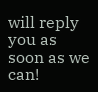will reply you as soon as we can!